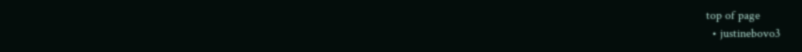top of page
  • justinebovo3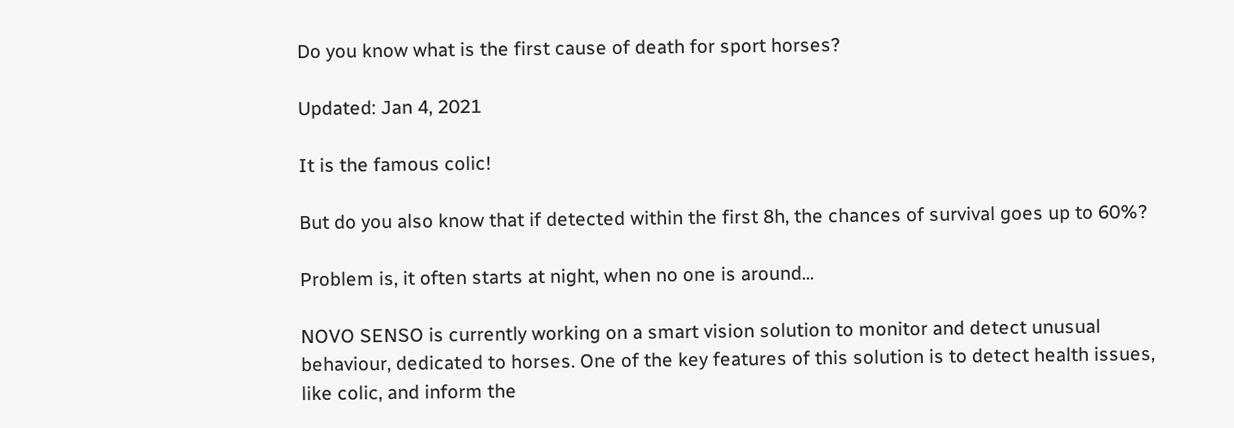Do you know what is the first cause of death for sport horses?

Updated: Jan 4, 2021

It is the famous colic!

But do you also know that if detected within the first 8h, the chances of survival goes up to 60%?

Problem is, it often starts at night, when no one is around...

NOVO SENSO is currently working on a smart vision solution to monitor and detect unusual behaviour, dedicated to horses. One of the key features of this solution is to detect health issues, like colic, and inform the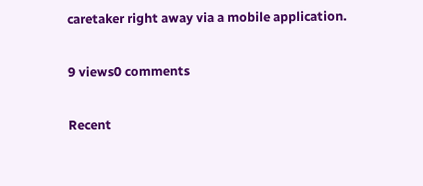caretaker right away via a mobile application.

9 views0 comments

Recent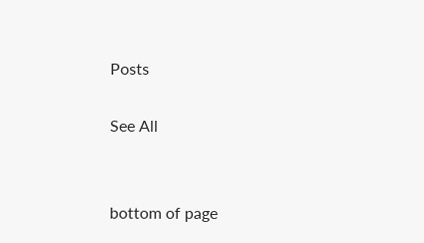Posts

See All


bottom of page